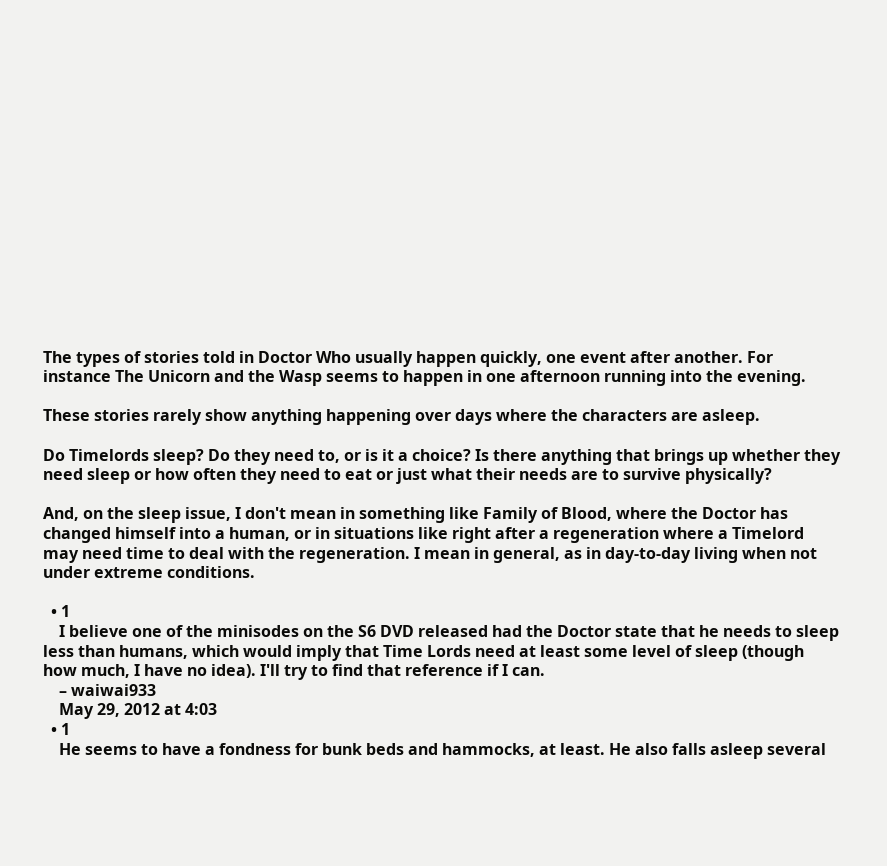The types of stories told in Doctor Who usually happen quickly, one event after another. For instance The Unicorn and the Wasp seems to happen in one afternoon running into the evening.

These stories rarely show anything happening over days where the characters are asleep.

Do Timelords sleep? Do they need to, or is it a choice? Is there anything that brings up whether they need sleep or how often they need to eat or just what their needs are to survive physically?

And, on the sleep issue, I don't mean in something like Family of Blood, where the Doctor has changed himself into a human, or in situations like right after a regeneration where a Timelord may need time to deal with the regeneration. I mean in general, as in day-to-day living when not under extreme conditions.

  • 1
    I believe one of the minisodes on the S6 DVD released had the Doctor state that he needs to sleep less than humans, which would imply that Time Lords need at least some level of sleep (though how much, I have no idea). I'll try to find that reference if I can.
    – waiwai933
    May 29, 2012 at 4:03
  • 1
    He seems to have a fondness for bunk beds and hammocks, at least. He also falls asleep several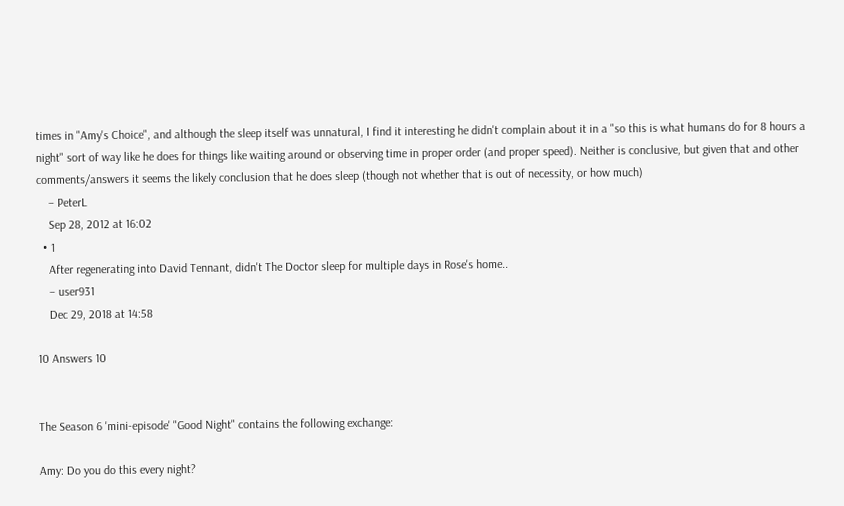times in "Amy's Choice", and although the sleep itself was unnatural, I find it interesting he didn't complain about it in a "so this is what humans do for 8 hours a night" sort of way like he does for things like waiting around or observing time in proper order (and proper speed). Neither is conclusive, but given that and other comments/answers it seems the likely conclusion that he does sleep (though not whether that is out of necessity, or how much)
    – PeterL
    Sep 28, 2012 at 16:02
  • 1
    After regenerating into David Tennant, didn't The Doctor sleep for multiple days in Rose's home..
    – user931
    Dec 29, 2018 at 14:58

10 Answers 10


The Season 6 'mini-episode' "Good Night" contains the following exchange:

Amy: Do you do this every night?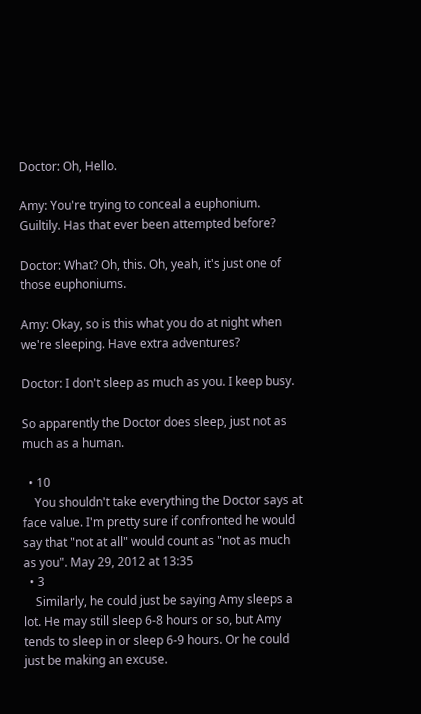Doctor: Oh, Hello.

Amy: You're trying to conceal a euphonium. Guiltily. Has that ever been attempted before?

Doctor: What? Oh, this. Oh, yeah, it's just one of those euphoniums.

Amy: Okay, so is this what you do at night when we're sleeping. Have extra adventures?

Doctor: I don't sleep as much as you. I keep busy.

So apparently the Doctor does sleep, just not as much as a human.

  • 10
    You shouldn't take everything the Doctor says at face value. I'm pretty sure if confronted he would say that "not at all" would count as "not as much as you". May 29, 2012 at 13:35
  • 3
    Similarly, he could just be saying Amy sleeps a lot. He may still sleep 6-8 hours or so, but Amy tends to sleep in or sleep 6-9 hours. Or he could just be making an excuse.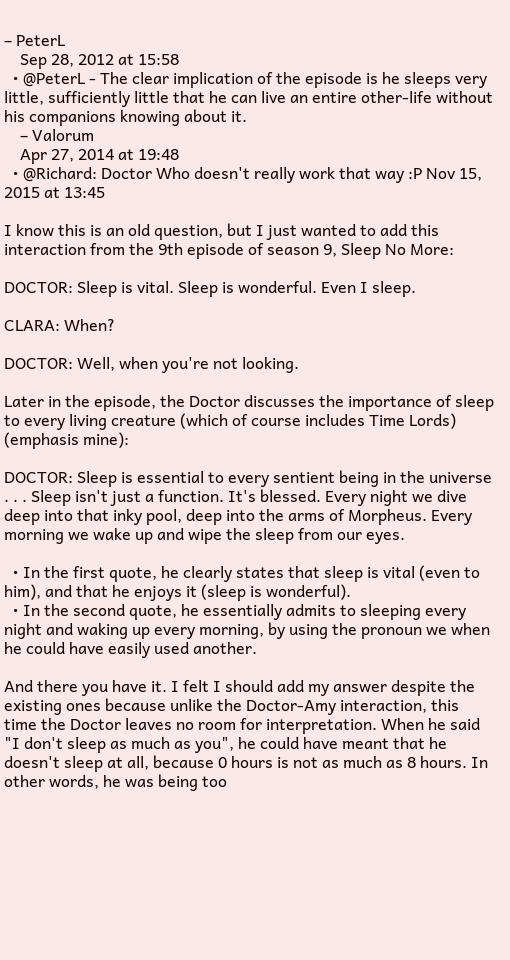– PeterL
    Sep 28, 2012 at 15:58
  • @PeterL - The clear implication of the episode is he sleeps very little, sufficiently little that he can live an entire other-life without his companions knowing about it.
    – Valorum
    Apr 27, 2014 at 19:48
  • @Richard: Doctor Who doesn't really work that way :P Nov 15, 2015 at 13:45

I know this is an old question, but I just wanted to add this interaction from the 9th episode of season 9, Sleep No More:

DOCTOR: Sleep is vital. Sleep is wonderful. Even I sleep.

CLARA: When?

DOCTOR: Well, when you're not looking.

Later in the episode, the Doctor discusses the importance of sleep to every living creature (which of course includes Time Lords) (emphasis mine):

DOCTOR: Sleep is essential to every sentient being in the universe . . . Sleep isn't just a function. It's blessed. Every night we dive deep into that inky pool, deep into the arms of Morpheus. Every morning we wake up and wipe the sleep from our eyes.

  • In the first quote, he clearly states that sleep is vital (even to him), and that he enjoys it (sleep is wonderful).
  • In the second quote, he essentially admits to sleeping every night and waking up every morning, by using the pronoun we when he could have easily used another.

And there you have it. I felt I should add my answer despite the existing ones because unlike the Doctor-Amy interaction, this time the Doctor leaves no room for interpretation. When he said "I don't sleep as much as you", he could have meant that he doesn't sleep at all, because 0 hours is not as much as 8 hours. In other words, he was being too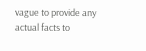vague to provide any actual facts to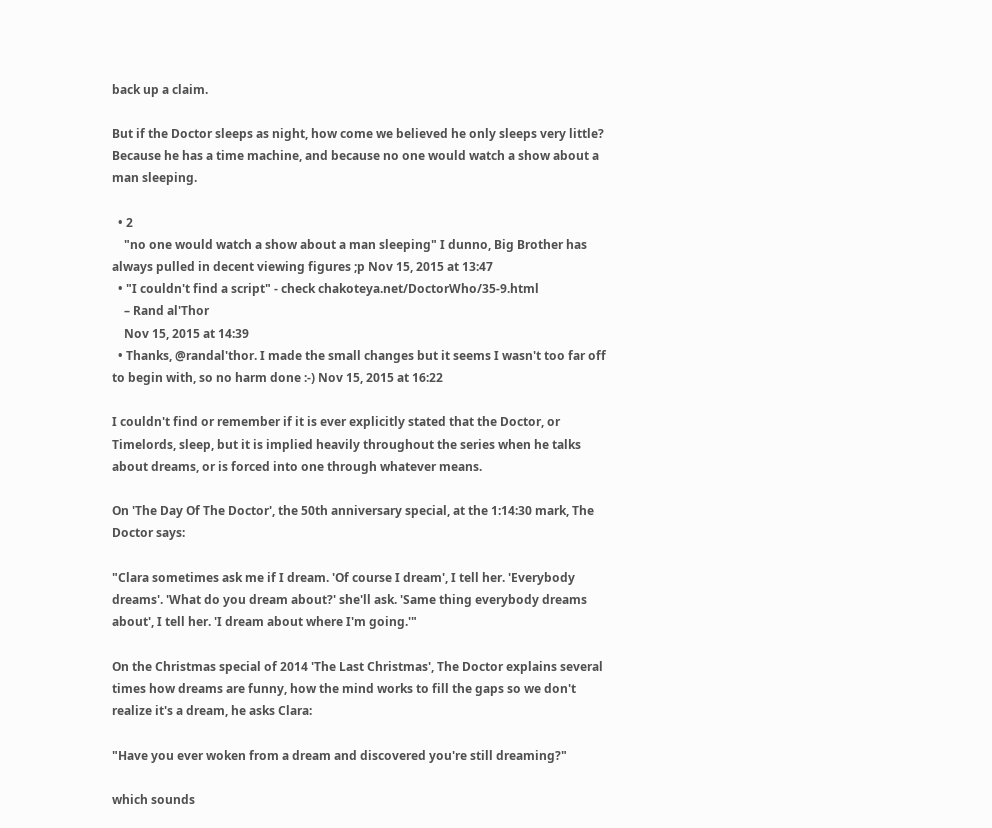back up a claim.

But if the Doctor sleeps as night, how come we believed he only sleeps very little? Because he has a time machine, and because no one would watch a show about a man sleeping.

  • 2
    "no one would watch a show about a man sleeping" I dunno, Big Brother has always pulled in decent viewing figures ;p Nov 15, 2015 at 13:47
  • "I couldn't find a script" - check chakoteya.net/DoctorWho/35-9.html
    – Rand al'Thor
    Nov 15, 2015 at 14:39
  • Thanks, @randal'thor. I made the small changes but it seems I wasn't too far off to begin with, so no harm done :-) Nov 15, 2015 at 16:22

I couldn't find or remember if it is ever explicitly stated that the Doctor, or Timelords, sleep, but it is implied heavily throughout the series when he talks about dreams, or is forced into one through whatever means.

On 'The Day Of The Doctor', the 50th anniversary special, at the 1:14:30 mark, The Doctor says:

"Clara sometimes ask me if I dream. 'Of course I dream', I tell her. 'Everybody dreams'. 'What do you dream about?' she'll ask. 'Same thing everybody dreams about', I tell her. 'I dream about where I'm going.'"

On the Christmas special of 2014 'The Last Christmas', The Doctor explains several times how dreams are funny, how the mind works to fill the gaps so we don't realize it's a dream, he asks Clara:

"Have you ever woken from a dream and discovered you're still dreaming?"

which sounds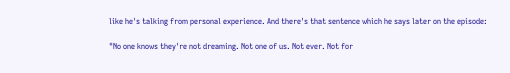like he's talking from personal experience. And there's that sentence which he says later on the episode:

"No one knows they're not dreaming. Not one of us. Not ever. Not for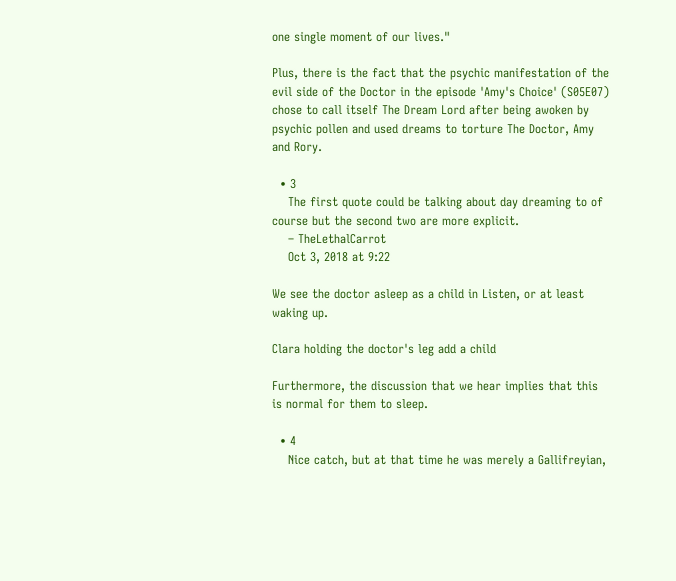one single moment of our lives."

Plus, there is the fact that the psychic manifestation of the evil side of the Doctor in the episode 'Amy's Choice' (S05E07) chose to call itself The Dream Lord after being awoken by psychic pollen and used dreams to torture The Doctor, Amy and Rory.

  • 3
    The first quote could be talking about day dreaming to of course but the second two are more explicit.
    – TheLethalCarrot
    Oct 3, 2018 at 9:22

We see the doctor asleep as a child in Listen, or at least waking up.

Clara holding the doctor's leg add a child

Furthermore, the discussion that we hear implies that this is normal for them to sleep.

  • 4
    Nice catch, but at that time he was merely a Gallifreyian,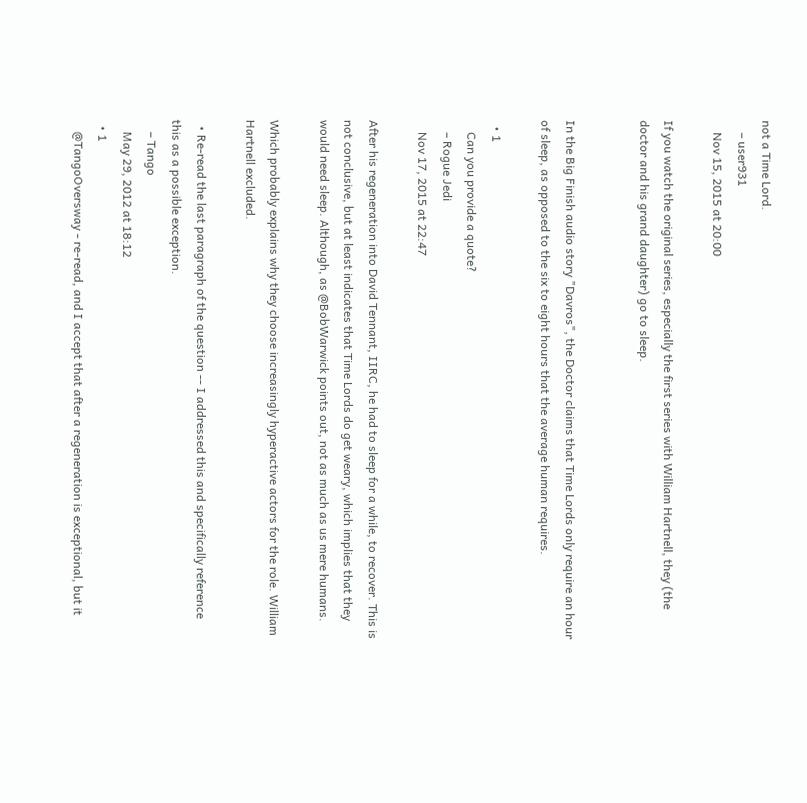not a Time Lord.
    – user931
    Nov 15, 2015 at 20:00

If you watch the original series, especially the first series with William Hartnell, they (the doctor and his grand daughter) go to sleep.


In the Big Finish audio story "Davros", the Doctor claims that Time Lords only require an hour of sleep, as opposed to the six to eight hours that the average human requires.

  • 1
    Can you provide a quote?
    – Rogue Jedi
    Nov 17, 2015 at 22:47

After his regeneration into David Tennant, IIRC, he had to sleep for a while, to recover. This is not conclusive, but at least indicates that Time Lords do get weary, which implies that they would need sleep. Although, as @BobWarwick points out, not as much as us mere humans.

Which probably explains why they choose increasingly hyperactive actors for the role. William Hartnell excluded.

  • Re-read the last paragraph of the question -- I addressed this and specifically reference this as a possible exception.
    – Tango
    May 29, 2012 at 18:12
  • 1
    @TangoOversway - re-read, and I accept that after a regeneration is exceptional, but it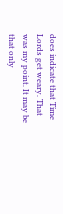does indicate that Time Lords get weary. That was my point. It may be that only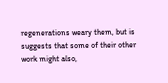regenerations weary them, but is suggests that some of their other work might also,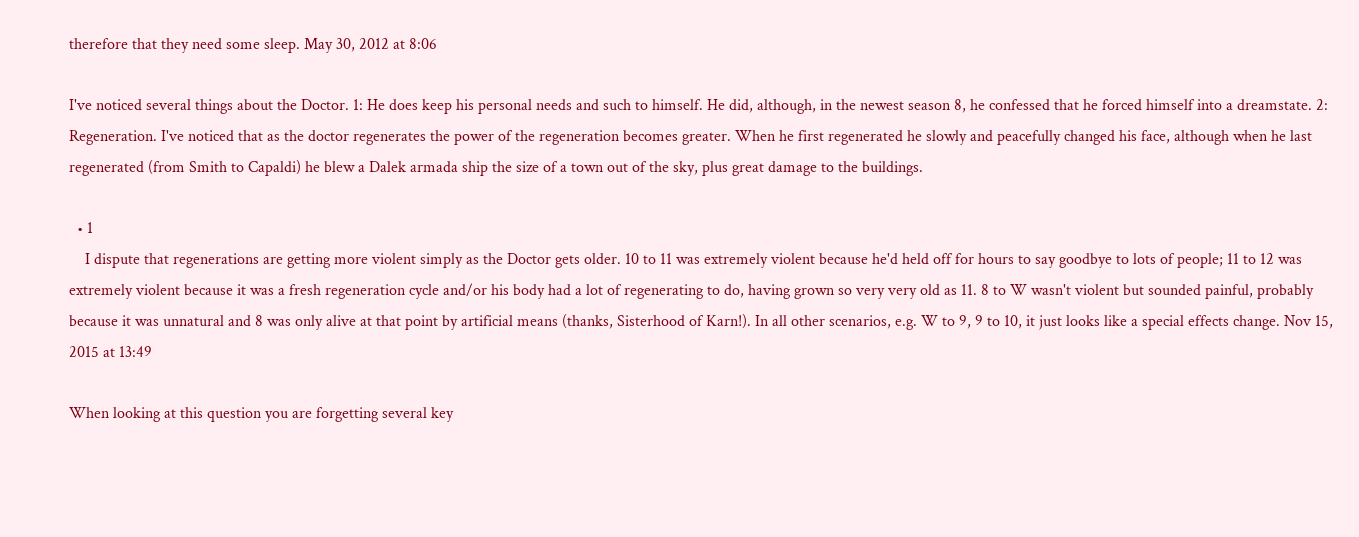therefore that they need some sleep. May 30, 2012 at 8:06

I've noticed several things about the Doctor. 1: He does keep his personal needs and such to himself. He did, although, in the newest season 8, he confessed that he forced himself into a dreamstate. 2: Regeneration. I've noticed that as the doctor regenerates the power of the regeneration becomes greater. When he first regenerated he slowly and peacefully changed his face, although when he last regenerated (from Smith to Capaldi) he blew a Dalek armada ship the size of a town out of the sky, plus great damage to the buildings.

  • 1
    I dispute that regenerations are getting more violent simply as the Doctor gets older. 10 to 11 was extremely violent because he'd held off for hours to say goodbye to lots of people; 11 to 12 was extremely violent because it was a fresh regeneration cycle and/or his body had a lot of regenerating to do, having grown so very very old as 11. 8 to W wasn't violent but sounded painful, probably because it was unnatural and 8 was only alive at that point by artificial means (thanks, Sisterhood of Karn!). In all other scenarios, e.g. W to 9, 9 to 10, it just looks like a special effects change. Nov 15, 2015 at 13:49

When looking at this question you are forgetting several key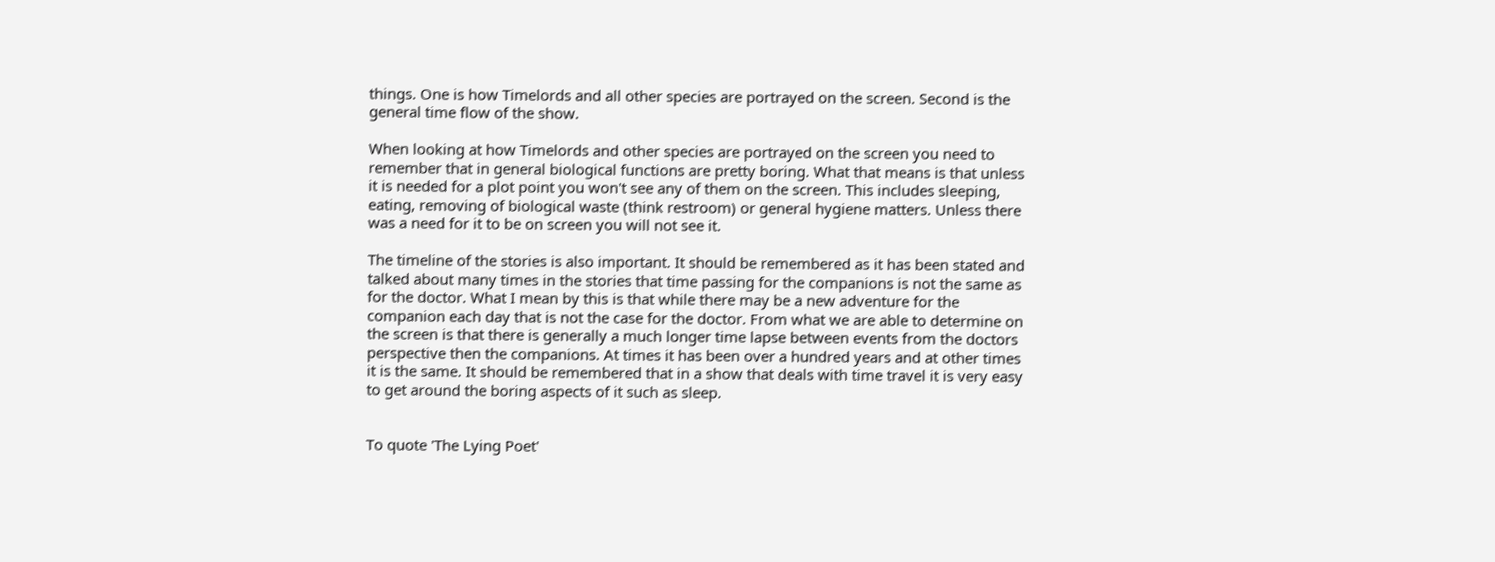things. One is how Timelords and all other species are portrayed on the screen. Second is the general time flow of the show.

When looking at how Timelords and other species are portrayed on the screen you need to remember that in general biological functions are pretty boring. What that means is that unless it is needed for a plot point you won't see any of them on the screen. This includes sleeping, eating, removing of biological waste (think restroom) or general hygiene matters. Unless there was a need for it to be on screen you will not see it.

The timeline of the stories is also important. It should be remembered as it has been stated and talked about many times in the stories that time passing for the companions is not the same as for the doctor. What I mean by this is that while there may be a new adventure for the companion each day that is not the case for the doctor. From what we are able to determine on the screen is that there is generally a much longer time lapse between events from the doctors perspective then the companions. At times it has been over a hundred years and at other times it is the same. It should be remembered that in a show that deals with time travel it is very easy to get around the boring aspects of it such as sleep.


To quote 'The Lying Poet'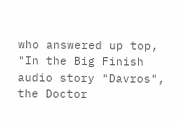who answered up top, "In the Big Finish audio story "Davros", the Doctor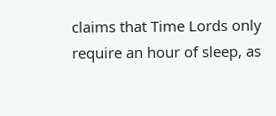claims that Time Lords only require an hour of sleep, as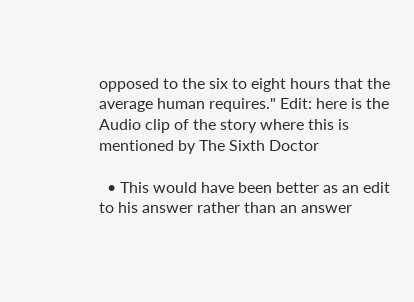opposed to the six to eight hours that the average human requires." Edit: here is the Audio clip of the story where this is mentioned by The Sixth Doctor

  • This would have been better as an edit to his answer rather than an answer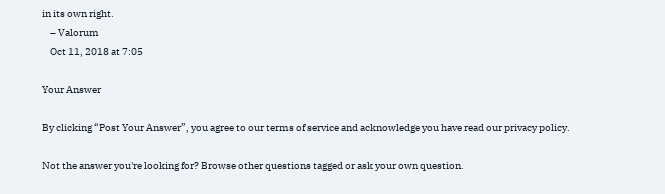in its own right.
    – Valorum
    Oct 11, 2018 at 7:05

Your Answer

By clicking “Post Your Answer”, you agree to our terms of service and acknowledge you have read our privacy policy.

Not the answer you're looking for? Browse other questions tagged or ask your own question.